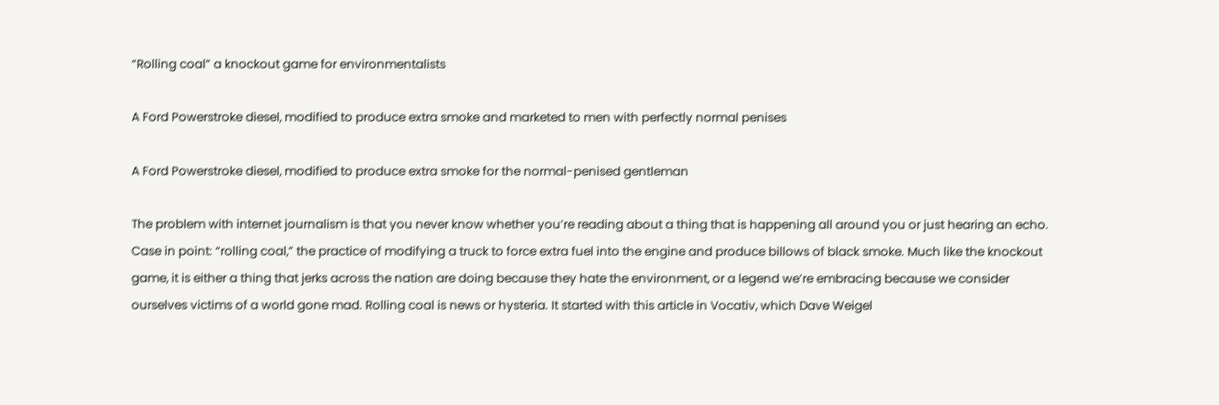“Rolling coal” a knockout game for environmentalists

A Ford Powerstroke diesel, modified to produce extra smoke and marketed to men with perfectly normal penises

A Ford Powerstroke diesel, modified to produce extra smoke for the normal-penised gentleman

The problem with internet journalism is that you never know whether you’re reading about a thing that is happening all around you or just hearing an echo. Case in point: “rolling coal,” the practice of modifying a truck to force extra fuel into the engine and produce billows of black smoke. Much like the knockout game, it is either a thing that jerks across the nation are doing because they hate the environment, or a legend we’re embracing because we consider ourselves victims of a world gone mad. Rolling coal is news or hysteria. It started with this article in Vocativ, which Dave Weigel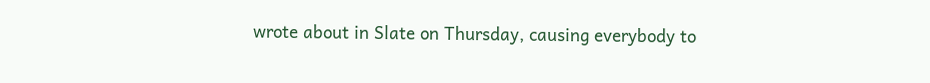wrote about in Slate on Thursday, causing everybody to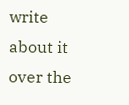write about it over the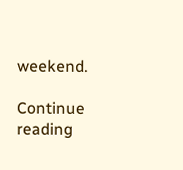weekend.

Continue reading